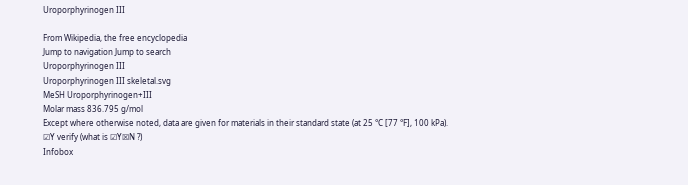Uroporphyrinogen III

From Wikipedia, the free encyclopedia
Jump to navigation Jump to search
Uroporphyrinogen III
Uroporphyrinogen III skeletal.svg
MeSH Uroporphyrinogen+III
Molar mass 836.795 g/mol
Except where otherwise noted, data are given for materials in their standard state (at 25 °C [77 °F], 100 kPa).
☑Y verify (what is ☑Y☒N ?)
Infobox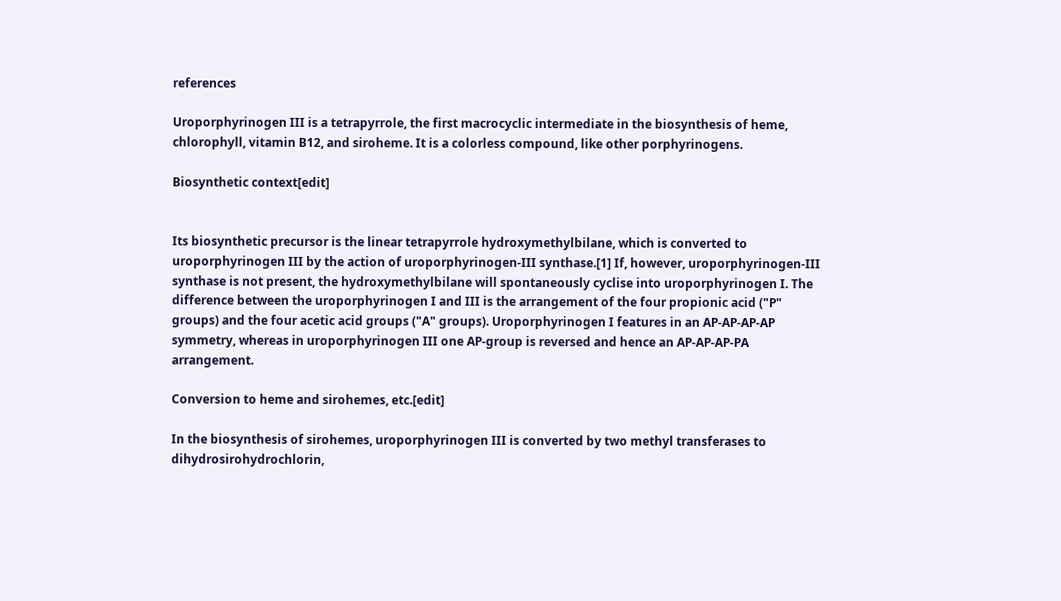references

Uroporphyrinogen III is a tetrapyrrole, the first macrocyclic intermediate in the biosynthesis of heme, chlorophyll, vitamin B12, and siroheme. It is a colorless compound, like other porphyrinogens.

Biosynthetic context[edit]


Its biosynthetic precursor is the linear tetrapyrrole hydroxymethylbilane, which is converted to uroporphyrinogen III by the action of uroporphyrinogen-III synthase.[1] If, however, uroporphyrinogen-III synthase is not present, the hydroxymethylbilane will spontaneously cyclise into uroporphyrinogen I. The difference between the uroporphyrinogen I and III is the arrangement of the four propionic acid ("P" groups) and the four acetic acid groups ("A" groups). Uroporphyrinogen I features in an AP-AP-AP-AP symmetry, whereas in uroporphyrinogen III one AP-group is reversed and hence an AP-AP-AP-PA arrangement.

Conversion to heme and sirohemes, etc.[edit]

In the biosynthesis of sirohemes, uroporphyrinogen III is converted by two methyl transferases to dihydrosirohydrochlorin,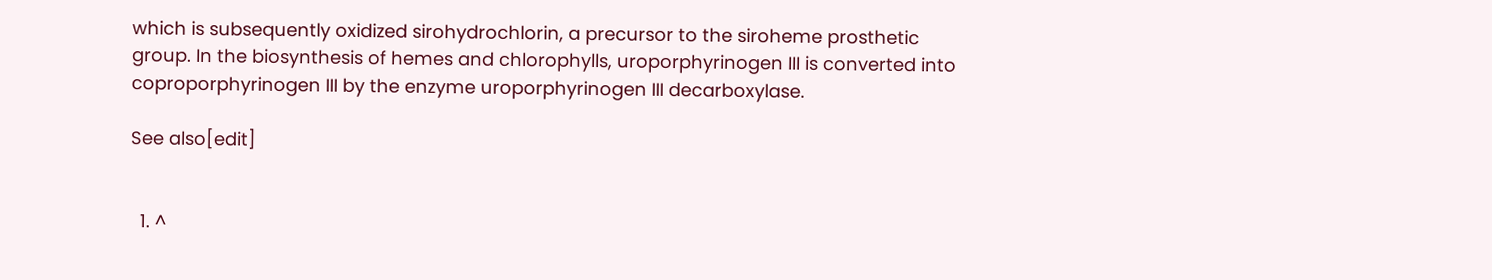which is subsequently oxidized sirohydrochlorin, a precursor to the siroheme prosthetic group. In the biosynthesis of hemes and chlorophylls, uroporphyrinogen III is converted into coproporphyrinogen III by the enzyme uroporphyrinogen III decarboxylase.

See also[edit]


  1. ^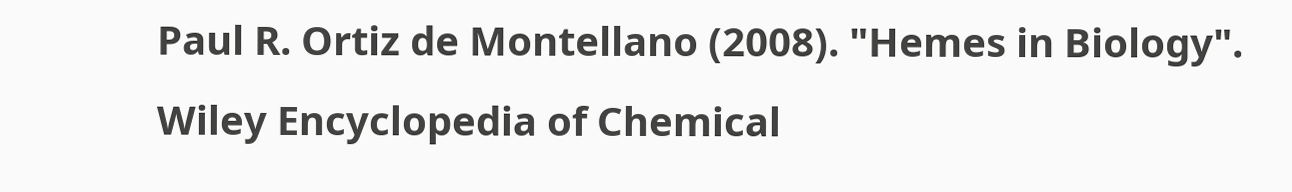Paul R. Ortiz de Montellano (2008). "Hemes in Biology". Wiley Encyclopedia of Chemical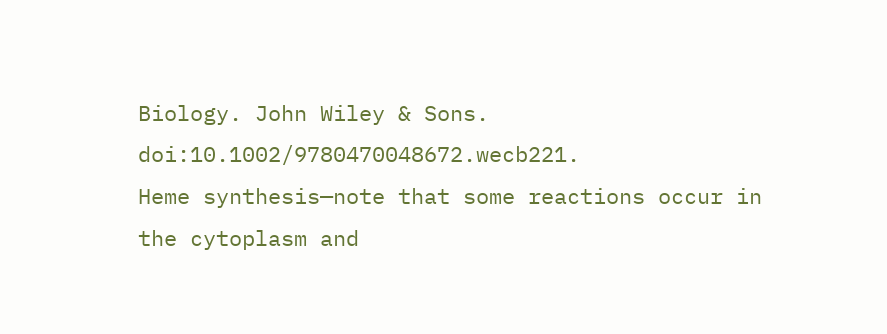Biology. John Wiley & Sons. doi:10.1002/9780470048672.wecb221.
Heme synthesis—note that some reactions occur in the cytoplasm and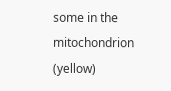some in the mitochondrion (yellow)